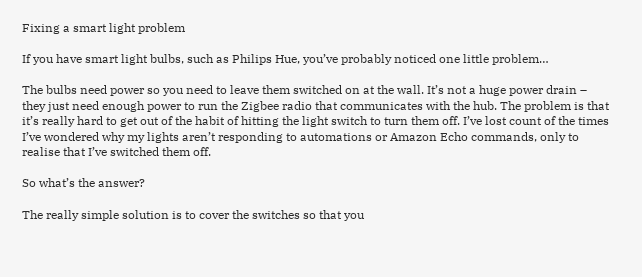Fixing a smart light problem

If you have smart light bulbs, such as Philips Hue, you’ve probably noticed one little problem…

The bulbs need power so you need to leave them switched on at the wall. It’s not a huge power drain – they just need enough power to run the Zigbee radio that communicates with the hub. The problem is that it’s really hard to get out of the habit of hitting the light switch to turn them off. I’ve lost count of the times I’ve wondered why my lights aren’t responding to automations or Amazon Echo commands, only to realise that I’ve switched them off.

So what’s the answer?

The really simple solution is to cover the switches so that you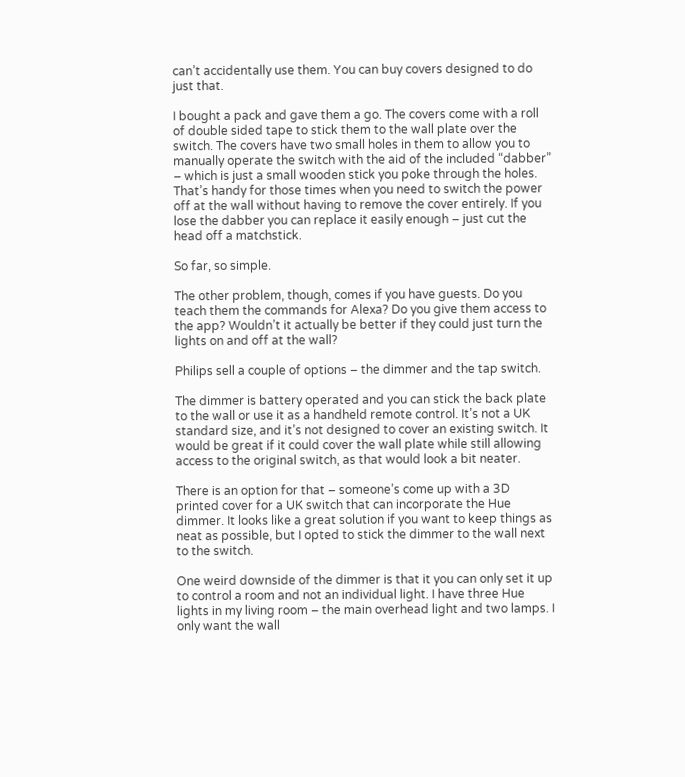can’t accidentally use them. You can buy covers designed to do just that.

I bought a pack and gave them a go. The covers come with a roll of double sided tape to stick them to the wall plate over the switch. The covers have two small holes in them to allow you to manually operate the switch with the aid of the included “dabber” – which is just a small wooden stick you poke through the holes. That’s handy for those times when you need to switch the power off at the wall without having to remove the cover entirely. If you lose the dabber you can replace it easily enough – just cut the head off a matchstick.

So far, so simple.

The other problem, though, comes if you have guests. Do you teach them the commands for Alexa? Do you give them access to the app? Wouldn’t it actually be better if they could just turn the lights on and off at the wall?

Philips sell a couple of options – the dimmer and the tap switch.

The dimmer is battery operated and you can stick the back plate to the wall or use it as a handheld remote control. It’s not a UK standard size, and it’s not designed to cover an existing switch. It would be great if it could cover the wall plate while still allowing access to the original switch, as that would look a bit neater.

There is an option for that – someone’s come up with a 3D printed cover for a UK switch that can incorporate the Hue dimmer. It looks like a great solution if you want to keep things as neat as possible, but I opted to stick the dimmer to the wall next to the switch.

One weird downside of the dimmer is that it you can only set it up to control a room and not an individual light. I have three Hue lights in my living room – the main overhead light and two lamps. I only want the wall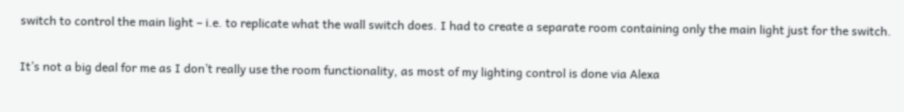switch to control the main light – i.e. to replicate what the wall switch does. I had to create a separate room containing only the main light just for the switch.

It’s not a big deal for me as I don’t really use the room functionality, as most of my lighting control is done via Alexa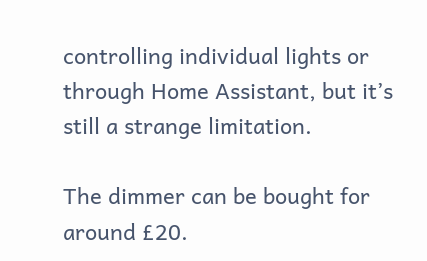controlling individual lights or through Home Assistant, but it’s still a strange limitation.

The dimmer can be bought for around £20.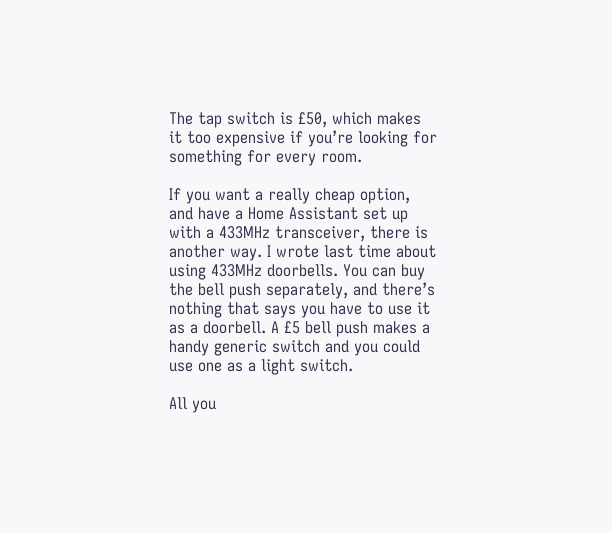The tap switch is £50, which makes it too expensive if you’re looking for something for every room.

If you want a really cheap option, and have a Home Assistant set up with a 433MHz transceiver, there is another way. I wrote last time about using 433MHz doorbells. You can buy the bell push separately, and there’s nothing that says you have to use it as a doorbell. A £5 bell push makes a handy generic switch and you could use one as a light switch.

All you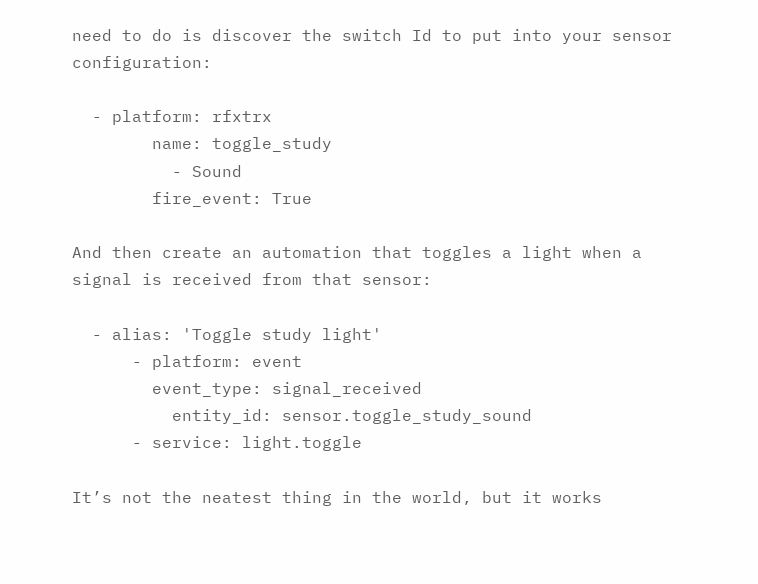need to do is discover the switch Id to put into your sensor configuration:

  - platform: rfxtrx
        name: toggle_study
          - Sound
        fire_event: True

And then create an automation that toggles a light when a signal is received from that sensor:

  - alias: 'Toggle study light'
      - platform: event
        event_type: signal_received
          entity_id: sensor.toggle_study_sound
      - service: light.toggle

It’s not the neatest thing in the world, but it works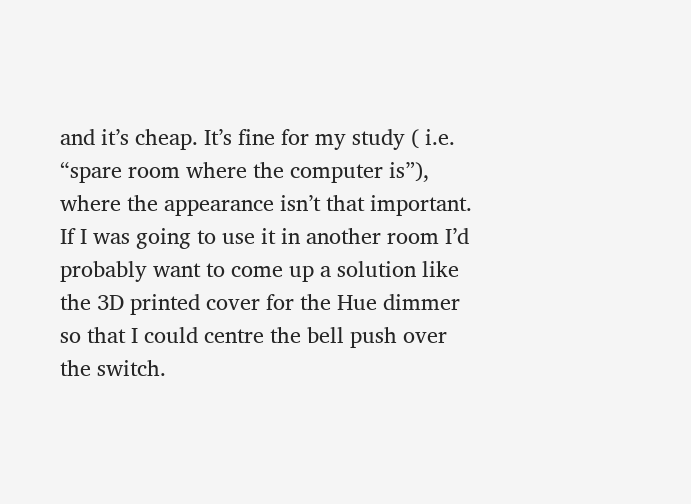and it’s cheap. It’s fine for my study ( i.e. “spare room where the computer is”), where the appearance isn’t that important. If I was going to use it in another room I’d probably want to come up a solution like the 3D printed cover for the Hue dimmer so that I could centre the bell push over the switch.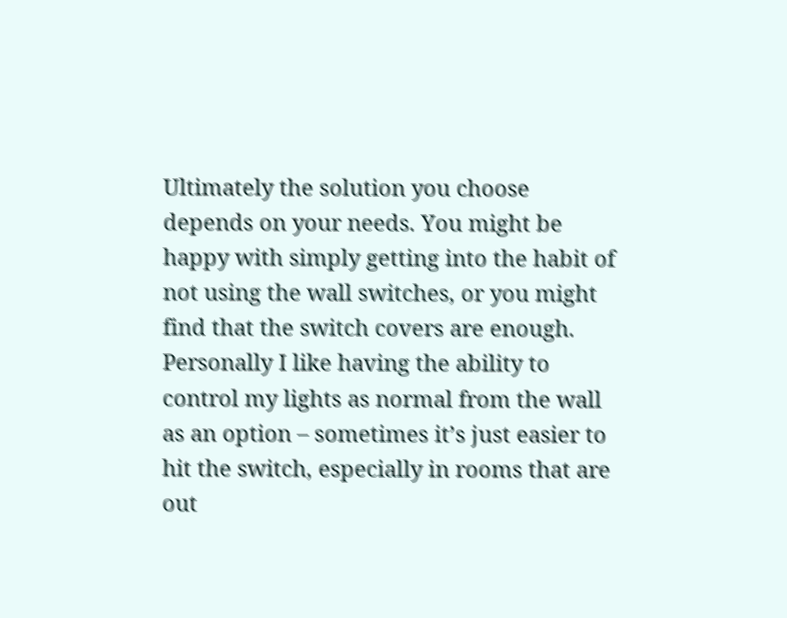Ultimately the solution you choose depends on your needs. You might be happy with simply getting into the habit of not using the wall switches, or you might find that the switch covers are enough. Personally I like having the ability to control my lights as normal from the wall as an option – sometimes it’s just easier to hit the switch, especially in rooms that are out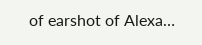of earshot of Alexa…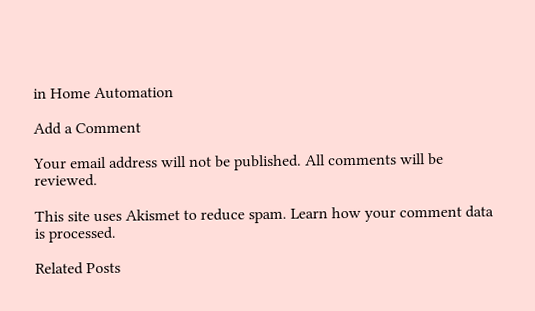in Home Automation

Add a Comment

Your email address will not be published. All comments will be reviewed.

This site uses Akismet to reduce spam. Learn how your comment data is processed.

Related Posts